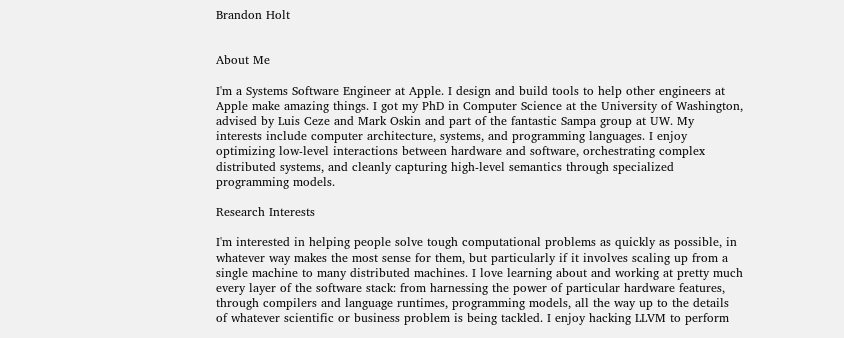Brandon Holt


About Me

I'm a Systems Software Engineer at Apple. I design and build tools to help other engineers at Apple make amazing things. I got my PhD in Computer Science at the University of Washington, advised by Luis Ceze and Mark Oskin and part of the fantastic Sampa group at UW. My interests include computer architecture, systems, and programming languages. I enjoy optimizing low-level interactions between hardware and software, orchestrating complex distributed systems, and cleanly capturing high-level semantics through specialized programming models.

Research Interests

I'm interested in helping people solve tough computational problems as quickly as possible, in whatever way makes the most sense for them, but particularly if it involves scaling up from a single machine to many distributed machines. I love learning about and working at pretty much every layer of the software stack: from harnessing the power of particular hardware features, through compilers and language runtimes, programming models, all the way up to the details of whatever scientific or business problem is being tackled. I enjoy hacking LLVM to perform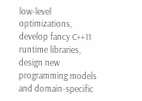low-level optimizations, develop fancy C++11 runtime libraries, design new programming models and domain-specific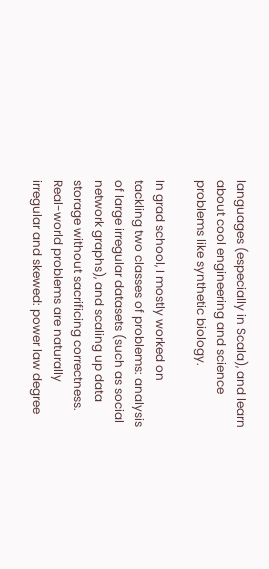languages (especially in Scala), and learn about cool engineering and science problems like synthetic biology.

In grad school, I mostly worked on tackling two classes of problems: analysis of large irregular datasets (such as social network graphs), and scaling up data storage without sacrificing correctness. Real-world problems are naturally irregular and skewed: power law degree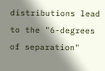distributions lead to the "6-degrees of separation"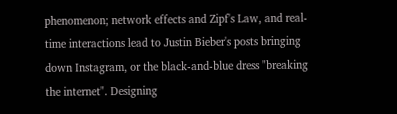phenomenon; network effects and Zipf's Law, and real-time interactions lead to Justin Bieber's posts bringing down Instagram, or the black-and-blue dress "breaking the internet". Designing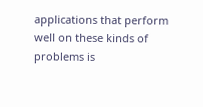applications that perform well on these kinds of problems is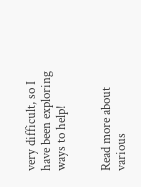very difficult, so I have been exploring ways to help!


Read more about various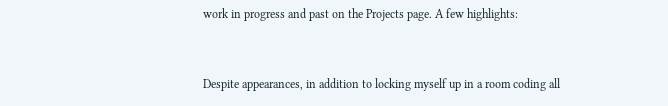work in progress and past on the Projects page. A few highlights:


Despite appearances, in addition to locking myself up in a room coding all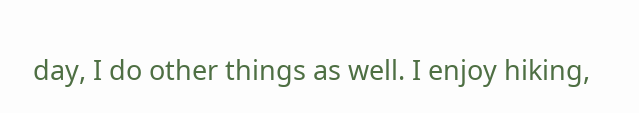day, I do other things as well. I enjoy hiking,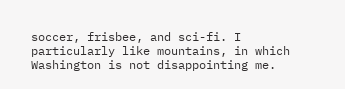soccer, frisbee, and sci-fi. I particularly like mountains, in which Washington is not disappointing me.